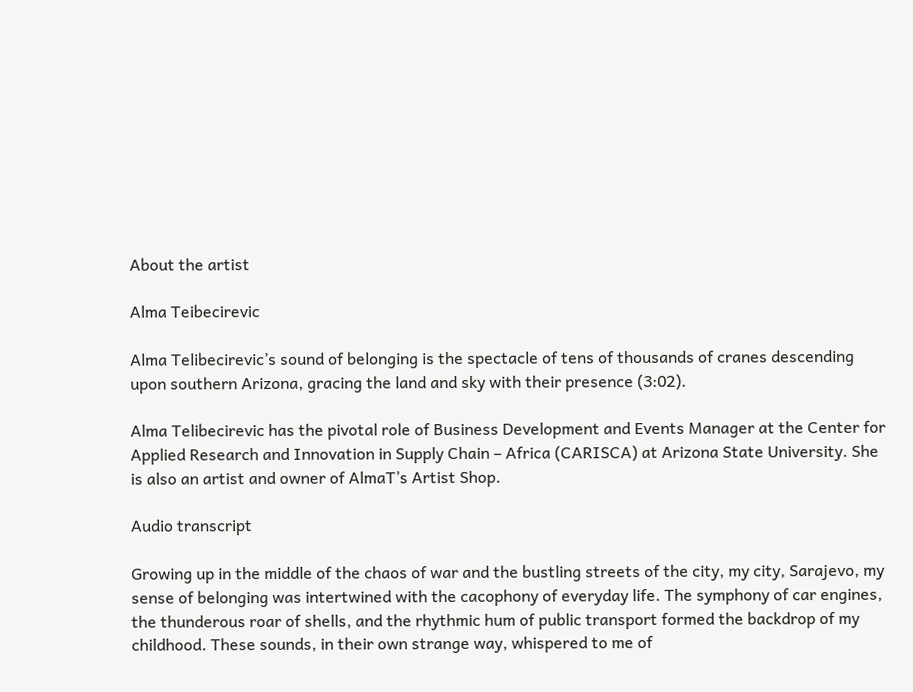About the artist

Alma Teibecirevic

Alma Telibecirevic’s sound of belonging is the spectacle of tens of thousands of cranes descending upon southern Arizona, gracing the land and sky with their presence (3:02).

Alma Telibecirevic has the pivotal role of Business Development and Events Manager at the Center for Applied Research and Innovation in Supply Chain – Africa (CARISCA) at Arizona State University. She is also an artist and owner of AlmaT’s Artist Shop.

Audio transcript

Growing up in the middle of the chaos of war and the bustling streets of the city, my city, Sarajevo, my sense of belonging was intertwined with the cacophony of everyday life. The symphony of car engines, the thunderous roar of shells, and the rhythmic hum of public transport formed the backdrop of my childhood. These sounds, in their own strange way, whispered to me of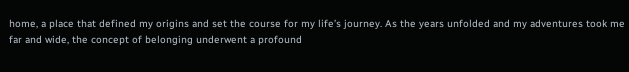home, a place that defined my origins and set the course for my life’s journey. As the years unfolded and my adventures took me far and wide, the concept of belonging underwent a profound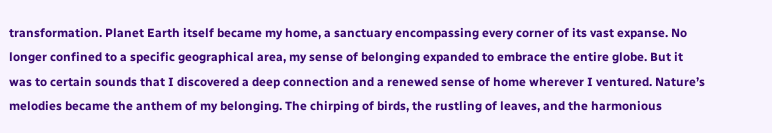transformation. Planet Earth itself became my home, a sanctuary encompassing every corner of its vast expanse. No longer confined to a specific geographical area, my sense of belonging expanded to embrace the entire globe. But it was to certain sounds that I discovered a deep connection and a renewed sense of home wherever I ventured. Nature’s melodies became the anthem of my belonging. The chirping of birds, the rustling of leaves, and the harmonious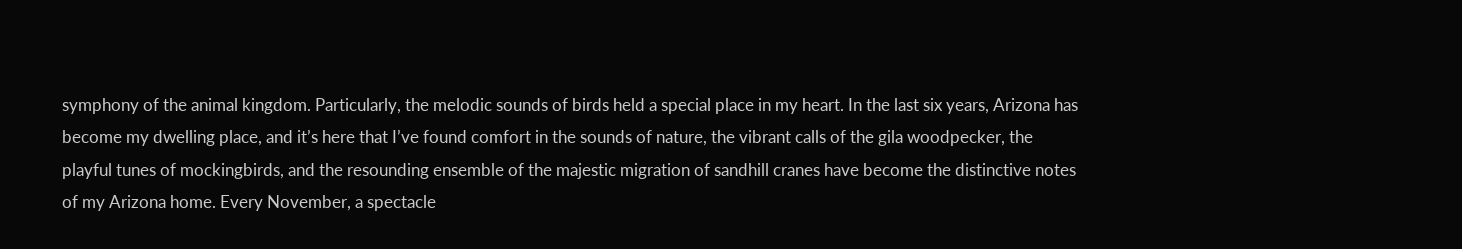symphony of the animal kingdom. Particularly, the melodic sounds of birds held a special place in my heart. In the last six years, Arizona has become my dwelling place, and it’s here that I’ve found comfort in the sounds of nature, the vibrant calls of the gila woodpecker, the playful tunes of mockingbirds, and the resounding ensemble of the majestic migration of sandhill cranes have become the distinctive notes of my Arizona home. Every November, a spectacle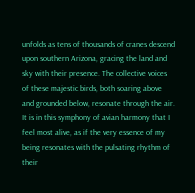unfolds as tens of thousands of cranes descend upon southern Arizona, gracing the land and sky with their presence. The collective voices of these majestic birds, both soaring above and grounded below, resonate through the air. It is in this symphony of avian harmony that I feel most alive, as if the very essence of my being resonates with the pulsating rhythm of their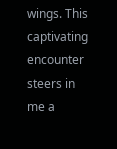wings. This captivating encounter steers in me a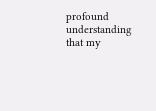profound understanding that my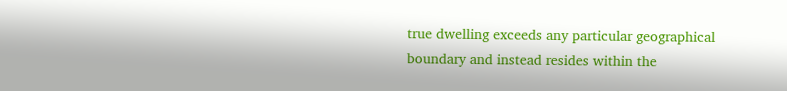true dwelling exceeds any particular geographical boundary and instead resides within the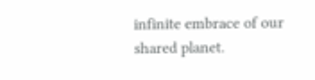infinite embrace of our shared planet.